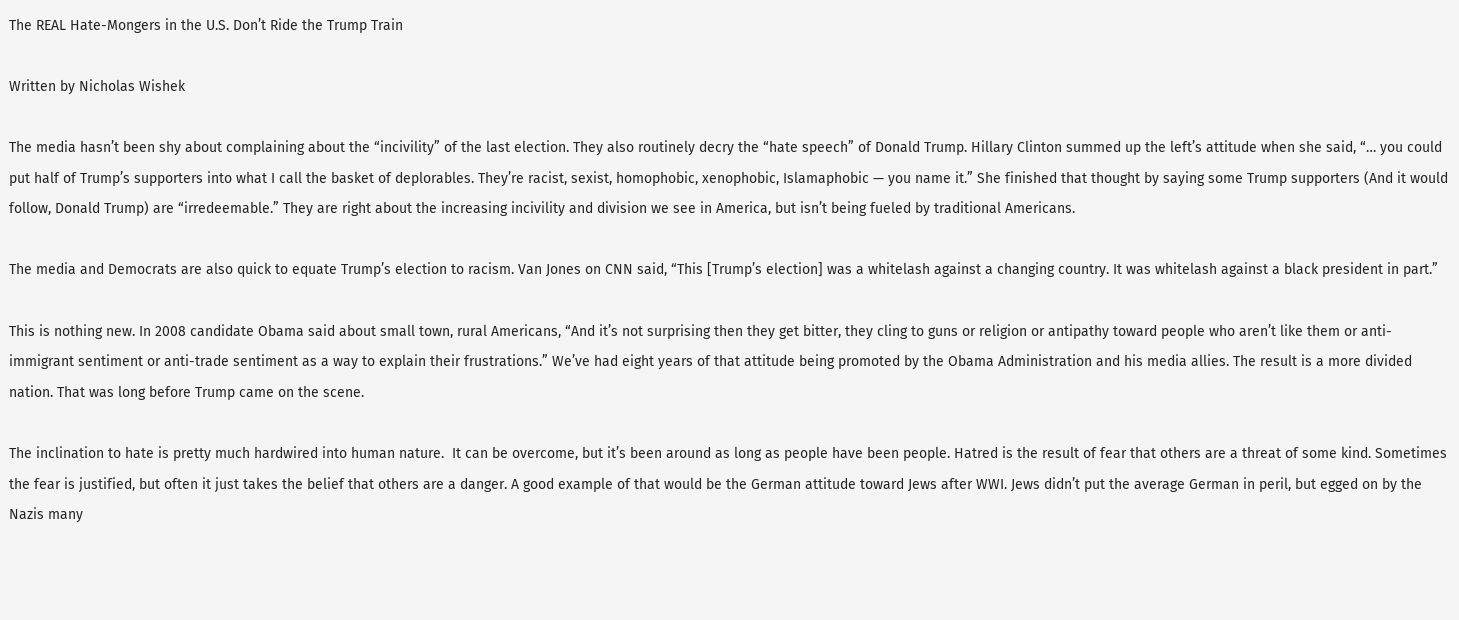The REAL Hate-Mongers in the U.S. Don’t Ride the Trump Train

Written by Nicholas Wishek

The media hasn’t been shy about complaining about the “incivility” of the last election. They also routinely decry the “hate speech” of Donald Trump. Hillary Clinton summed up the left’s attitude when she said, “… you could put half of Trump’s supporters into what I call the basket of deplorables. They’re racist, sexist, homophobic, xenophobic, Islamaphobic — you name it.” She finished that thought by saying some Trump supporters (And it would follow, Donald Trump) are “irredeemable.” They are right about the increasing incivility and division we see in America, but isn’t being fueled by traditional Americans.

The media and Democrats are also quick to equate Trump’s election to racism. Van Jones on CNN said, “This [Trump’s election] was a whitelash against a changing country. It was whitelash against a black president in part.”

This is nothing new. In 2008 candidate Obama said about small town, rural Americans, “And it’s not surprising then they get bitter, they cling to guns or religion or antipathy toward people who aren’t like them or anti-immigrant sentiment or anti-trade sentiment as a way to explain their frustrations.” We’ve had eight years of that attitude being promoted by the Obama Administration and his media allies. The result is a more divided nation. That was long before Trump came on the scene.

The inclination to hate is pretty much hardwired into human nature.  It can be overcome, but it’s been around as long as people have been people. Hatred is the result of fear that others are a threat of some kind. Sometimes the fear is justified, but often it just takes the belief that others are a danger. A good example of that would be the German attitude toward Jews after WWI. Jews didn’t put the average German in peril, but egged on by the Nazis many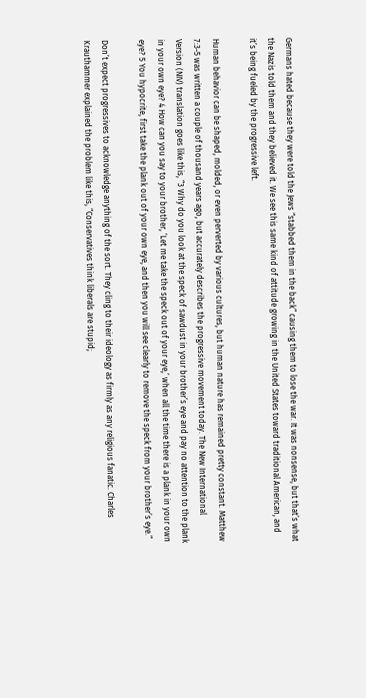Germans hated because they were told the Jews “stabbed them in the back” causing them to lose the war. It was nonsense, but that’s what the Nazis told them and they believed it. We see this same kind of attitude growing in the United States toward traditional American, and it’s being fueled by the progressive left.

Human behavior can be shaped, molded, or even perverted by various cultures, but human nature has remained pretty constant. Matthew 7:3-5 was written a couple of thousand years ago, but accurately describes the progressive movement today. The New International Version (NIV) translation goes like this, “3 Why do you look at the speck of sawdust in your brother’s eye and pay no attention to the plank in your own eye? 4 How can you say to your brother, ‘Let me take the speck out of your eye,’ when all the time there is a plank in your own eye? 5 You hypocrite, first take the plank out of your own eye, and then you will see clearly to remove the speck from your brother’s eye.”

Don’t expect progressives to acknowledge anything of the sort. They cling to their ideology as firmly as any religious fanatic. Charles Krauthammer explained the problem like this, “Conservatives think liberals are stupid;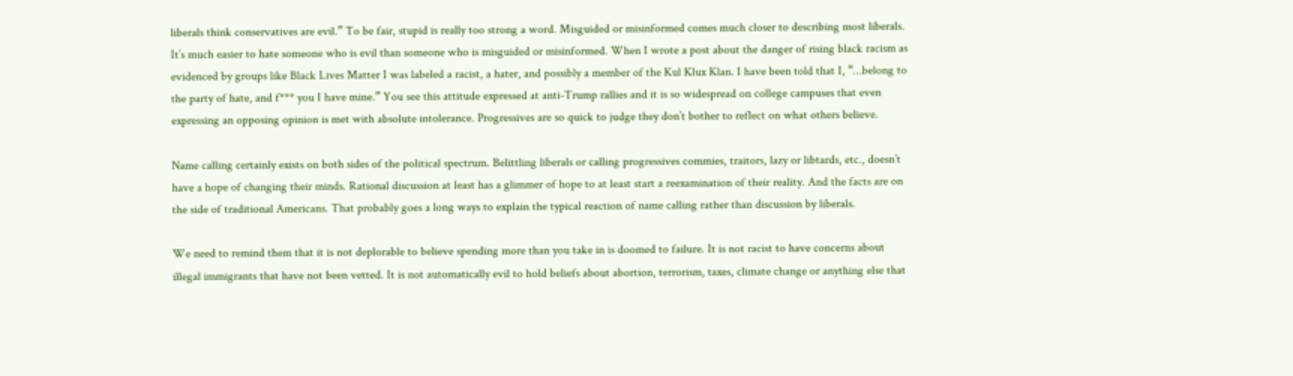liberals think conservatives are evil.” To be fair, stupid is really too strong a word. Misguided or misinformed comes much closer to describing most liberals. It’s much easier to hate someone who is evil than someone who is misguided or misinformed. When I wrote a post about the danger of rising black racism as evidenced by groups like Black Lives Matter I was labeled a racist, a hater, and possibly a member of the Kul Klux Klan. I have been told that I, “…belong to the party of hate, and f*** you I have mine.” You see this attitude expressed at anti-Trump rallies and it is so widespread on college campuses that even expressing an opposing opinion is met with absolute intolerance. Progressives are so quick to judge they don’t bother to reflect on what others believe.

Name calling certainly exists on both sides of the political spectrum. Belittling liberals or calling progressives commies, traitors, lazy or libtards, etc., doesn’t have a hope of changing their minds. Rational discussion at least has a glimmer of hope to at least start a reexamination of their reality. And the facts are on the side of traditional Americans. That probably goes a long ways to explain the typical reaction of name calling rather than discussion by liberals.

We need to remind them that it is not deplorable to believe spending more than you take in is doomed to failure. It is not racist to have concerns about illegal immigrants that have not been vetted. It is not automatically evil to hold beliefs about abortion, terrorism, taxes, climate change or anything else that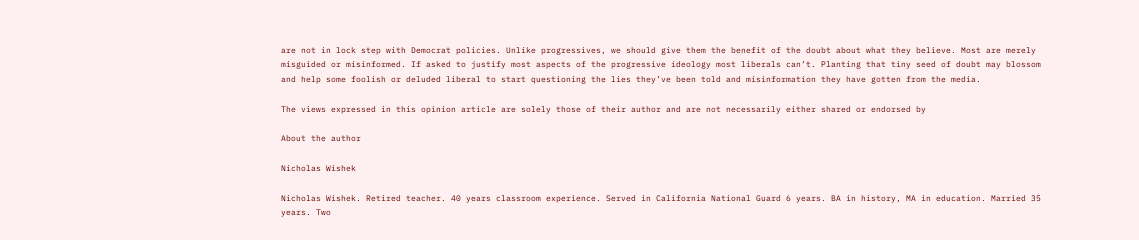are not in lock step with Democrat policies. Unlike progressives, we should give them the benefit of the doubt about what they believe. Most are merely misguided or misinformed. If asked to justify most aspects of the progressive ideology most liberals can’t. Planting that tiny seed of doubt may blossom and help some foolish or deluded liberal to start questioning the lies they’ve been told and misinformation they have gotten from the media.

The views expressed in this opinion article are solely those of their author and are not necessarily either shared or endorsed by

About the author

Nicholas Wishek

Nicholas Wishek. Retired teacher. 40 years classroom experience. Served in California National Guard 6 years. BA in history, MA in education. Married 35 years. Two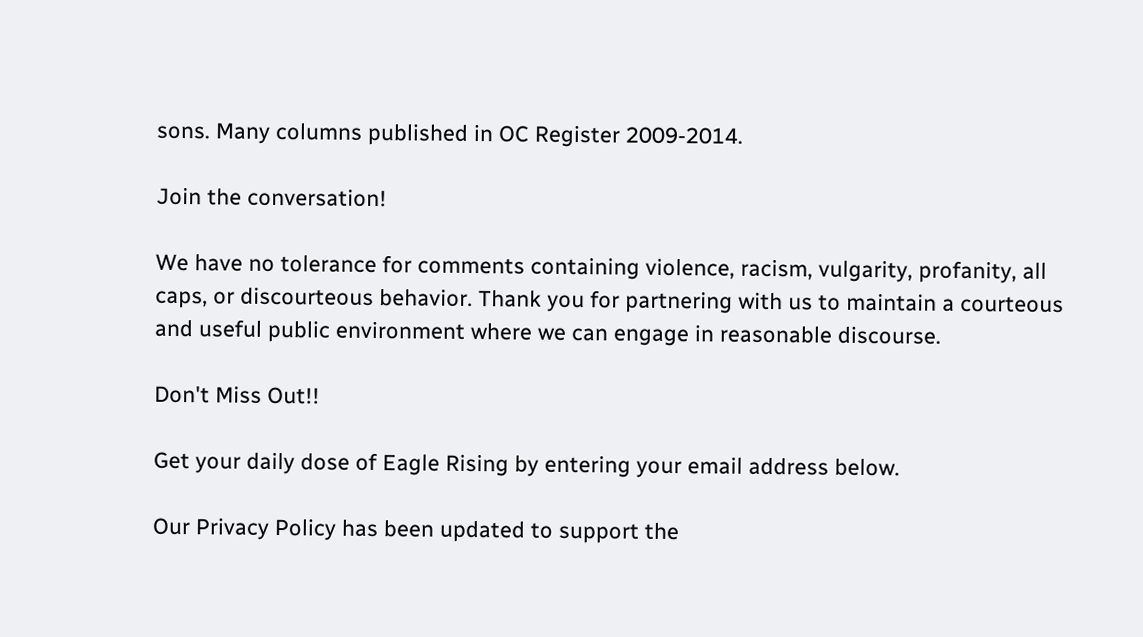sons. Many columns published in OC Register 2009-2014.

Join the conversation!

We have no tolerance for comments containing violence, racism, vulgarity, profanity, all caps, or discourteous behavior. Thank you for partnering with us to maintain a courteous and useful public environment where we can engage in reasonable discourse.

Don't Miss Out!!

Get your daily dose of Eagle Rising by entering your email address below.

Our Privacy Policy has been updated to support the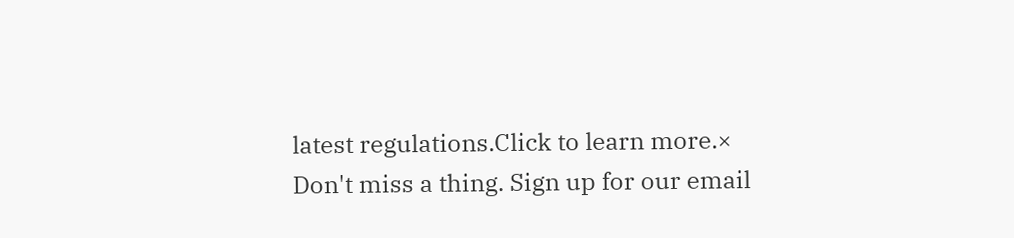latest regulations.Click to learn more.×
Don't miss a thing. Sign up for our email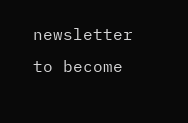newsletter to become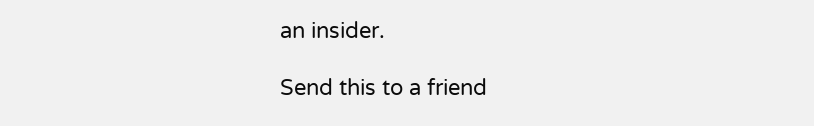an insider.

Send this to a friend